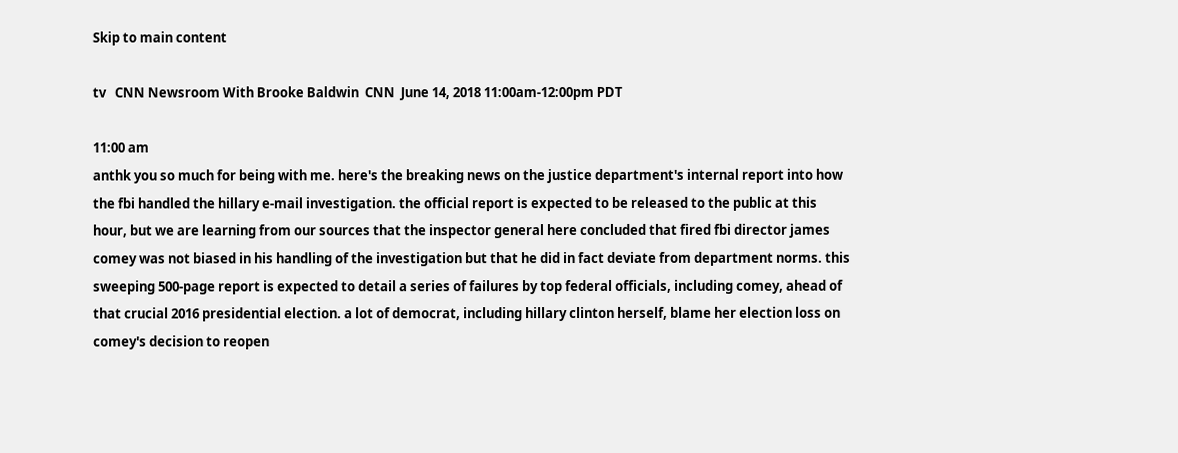Skip to main content

tv   CNN Newsroom With Brooke Baldwin  CNN  June 14, 2018 11:00am-12:00pm PDT

11:00 am
anthk you so much for being with me. here's the breaking news on the justice department's internal report into how the fbi handled the hillary e-mail investigation. the official report is expected to be released to the public at this hour, but we are learning from our sources that the inspector general here concluded that fired fbi director james comey was not biased in his handling of the investigation but that he did in fact deviate from department norms. this sweeping 500-page report is expected to detail a series of failures by top federal officials, including comey, ahead of that crucial 2016 presidential election. a lot of democrat, including hillary clinton herself, blame her election loss on comey's decision to reopen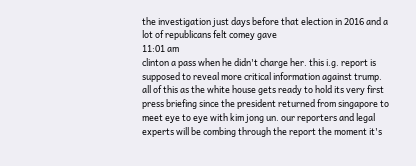the investigation just days before that election in 2016 and a lot of republicans felt comey gave
11:01 am
clinton a pass when he didn't charge her. this i.g. report is supposed to reveal more critical information against trump. all of this as the white house gets ready to hold its very first press briefing since the president returned from singapore to meet eye to eye with kim jong un. our reporters and legal experts will be combing through the report the moment it's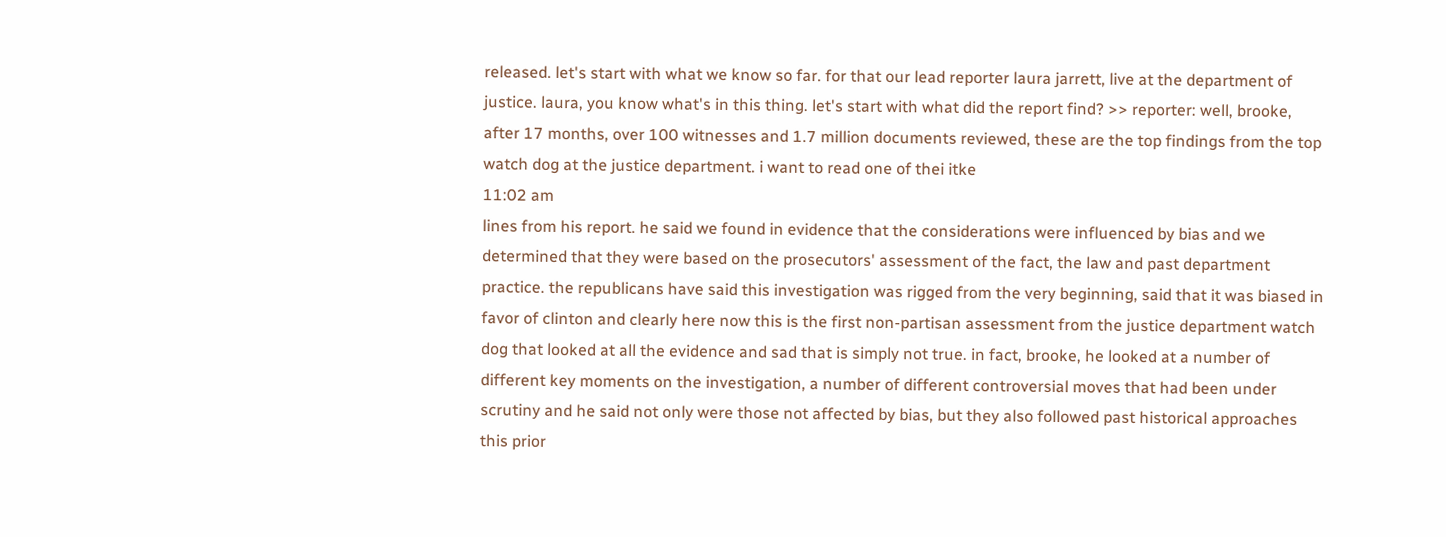released. let's start with what we know so far. for that our lead reporter laura jarrett, live at the department of justice. laura, you know what's in this thing. let's start with what did the report find? >> reporter: well, brooke, after 17 months, over 100 witnesses and 1.7 million documents reviewed, these are the top findings from the top watch dog at the justice department. i want to read one of thei itke
11:02 am
lines from his report. he said we found in evidence that the considerations were influenced by bias and we determined that they were based on the prosecutors' assessment of the fact, the law and past department practice. the republicans have said this investigation was rigged from the very beginning, said that it was biased in favor of clinton and clearly here now this is the first non-partisan assessment from the justice department watch dog that looked at all the evidence and sad that is simply not true. in fact, brooke, he looked at a number of different key moments on the investigation, a number of different controversial moves that had been under scrutiny and he said not only were those not affected by bias, but they also followed past historical approaches this prior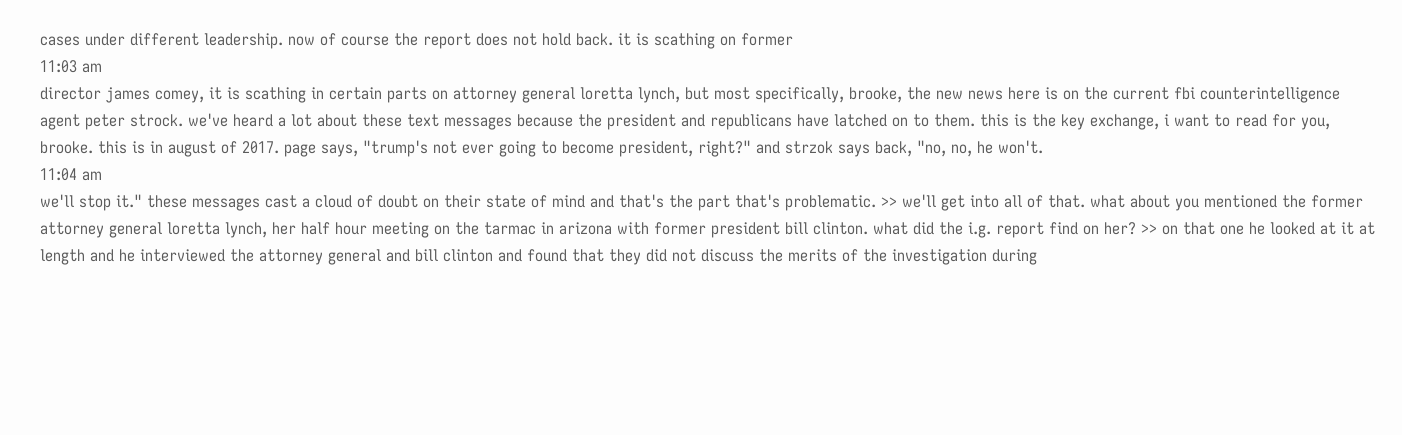cases under different leadership. now of course the report does not hold back. it is scathing on former
11:03 am
director james comey, it is scathing in certain parts on attorney general loretta lynch, but most specifically, brooke, the new news here is on the current fbi counterintelligence agent peter strock. we've heard a lot about these text messages because the president and republicans have latched on to them. this is the key exchange, i want to read for you, brooke. this is in august of 2017. page says, "trump's not ever going to become president, right?" and strzok says back, "no, no, he won't.
11:04 am
we'll stop it." these messages cast a cloud of doubt on their state of mind and that's the part that's problematic. >> we'll get into all of that. what about you mentioned the former attorney general loretta lynch, her half hour meeting on the tarmac in arizona with former president bill clinton. what did the i.g. report find on her? >> on that one he looked at it at length and he interviewed the attorney general and bill clinton and found that they did not discuss the merits of the investigation during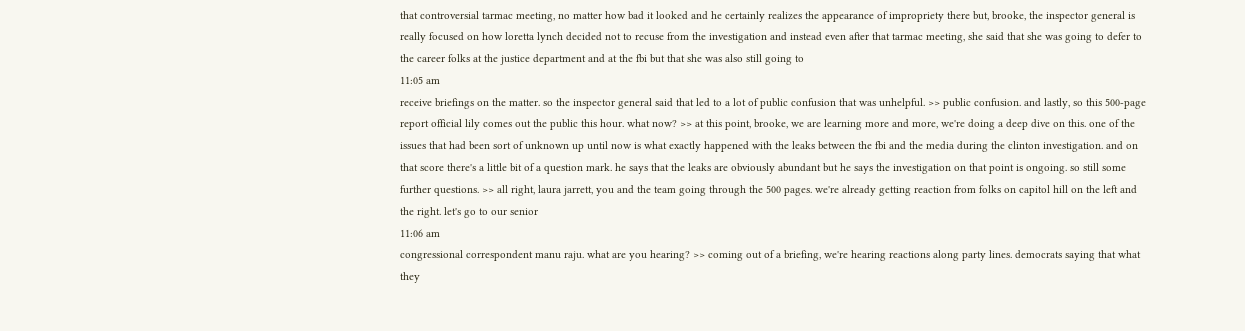that controversial tarmac meeting, no matter how bad it looked and he certainly realizes the appearance of impropriety there but, brooke, the inspector general is really focused on how loretta lynch decided not to recuse from the investigation and instead even after that tarmac meeting, she said that she was going to defer to the career folks at the justice department and at the fbi but that she was also still going to
11:05 am
receive briefings on the matter. so the inspector general said that led to a lot of public confusion that was unhelpful. >> public confusion. and lastly, so this 500-page report official lily comes out the public this hour. what now? >> at this point, brooke, we are learning more and more, we're doing a deep dive on this. one of the issues that had been sort of unknown up until now is what exactly happened with the leaks between the fbi and the media during the clinton investigation. and on that score there's a little bit of a question mark. he says that the leaks are obviously abundant but he says the investigation on that point is ongoing. so still some further questions. >> all right, laura jarrett, you and the team going through the 500 pages. we're already getting reaction from folks on capitol hill on the left and the right. let's go to our senior
11:06 am
congressional correspondent manu raju. what are you hearing? >> coming out of a briefing, we're hearing reactions along party lines. democrats saying that what they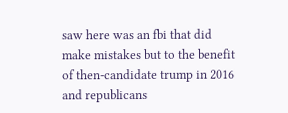saw here was an fbi that did make mistakes but to the benefit of then-candidate trump in 2016 and republicans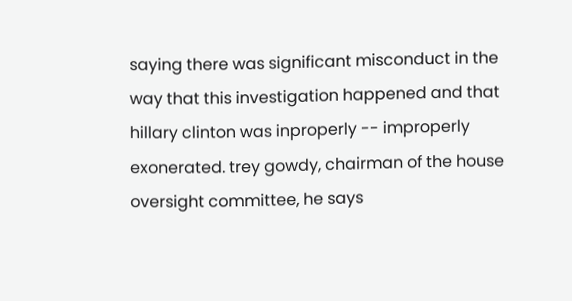saying there was significant misconduct in the way that this investigation happened and that hillary clinton was inproperly -- improperly exonerated. trey gowdy, chairman of the house oversight committee, he says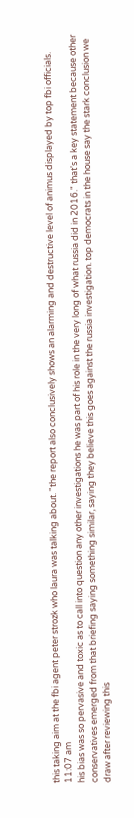this taking aim at the fbi agent peter strozk who laura was talking about. "the report also conclusively shows an alarming and destructive level of animus displayed by top fbi officials.
11:07 am
his bias was so pervasive and toxic as to call into question any other investigations he was part of his role in the very long of what russia did in 2016." that's a key statement because other conservatives emerged from that briefing saying something similar, saying they believe this goes against the russia investigation. top democrats in the house say the stark conclusion we draw after reviewing this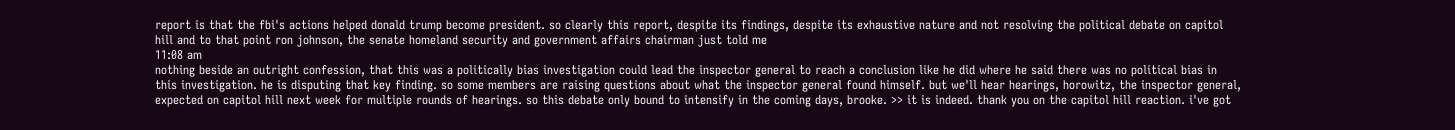report is that the fbi's actions helped donald trump become president. so clearly this report, despite its findings, despite its exhaustive nature and not resolving the political debate on capitol hill and to that point ron johnson, the senate homeland security and government affairs chairman just told me
11:08 am
nothing beside an outright confession, that this was a politically bias investigation could lead the inspector general to reach a conclusion like he did where he said there was no political bias in this investigation. he is disputing that key finding. so some members are raising questions about what the inspector general found himself. but we'll hear hearings, horowitz, the inspector general, expected on capitol hill next week for multiple rounds of hearings. so this debate only bound to intensify in the coming days, brooke. >> it is indeed. thank you on the capitol hill reaction. i've got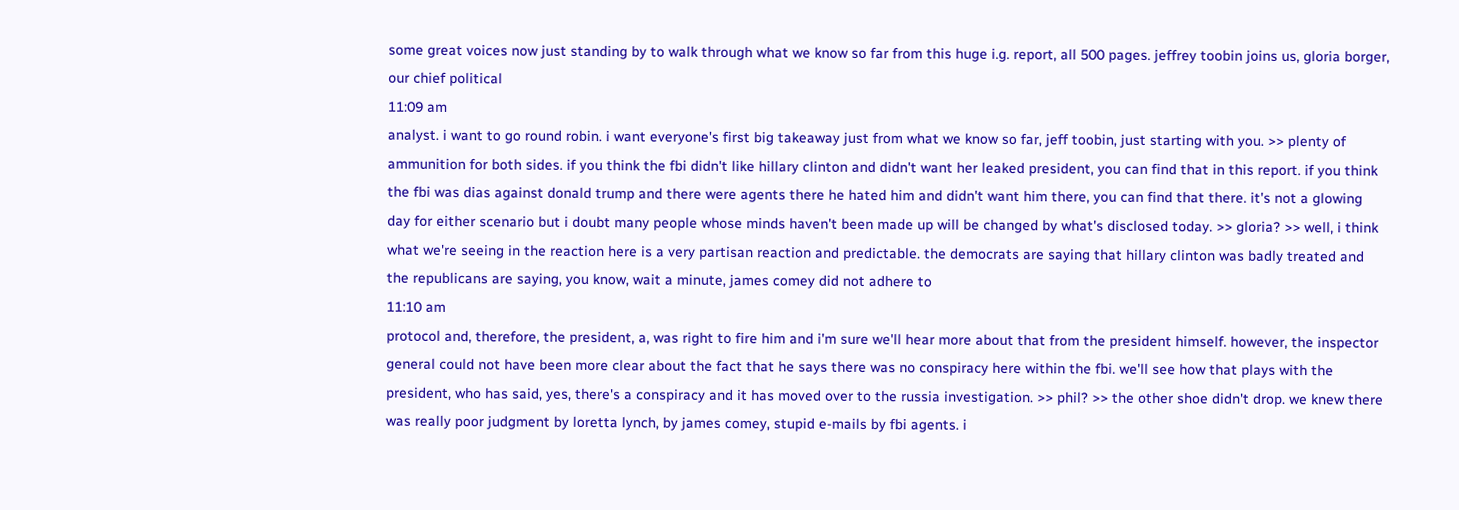some great voices now just standing by to walk through what we know so far from this huge i.g. report, all 500 pages. jeffrey toobin joins us, gloria borger, our chief political
11:09 am
analyst. i want to go round robin. i want everyone's first big takeaway just from what we know so far, jeff toobin, just starting with you. >> plenty of ammunition for both sides. if you think the fbi didn't like hillary clinton and didn't want her leaked president, you can find that in this report. if you think the fbi was dias against donald trump and there were agents there he hated him and didn't want him there, you can find that there. it's not a glowing day for either scenario but i doubt many people whose minds haven't been made up will be changed by what's disclosed today. >> gloria? >> well, i think what we're seeing in the reaction here is a very partisan reaction and predictable. the democrats are saying that hillary clinton was badly treated and the republicans are saying, you know, wait a minute, james comey did not adhere to
11:10 am
protocol and, therefore, the president, a, was right to fire him and i'm sure we'll hear more about that from the president himself. however, the inspector general could not have been more clear about the fact that he says there was no conspiracy here within the fbi. we'll see how that plays with the president, who has said, yes, there's a conspiracy and it has moved over to the russia investigation. >> phil? >> the other shoe didn't drop. we knew there was really poor judgment by loretta lynch, by james comey, stupid e-mails by fbi agents. i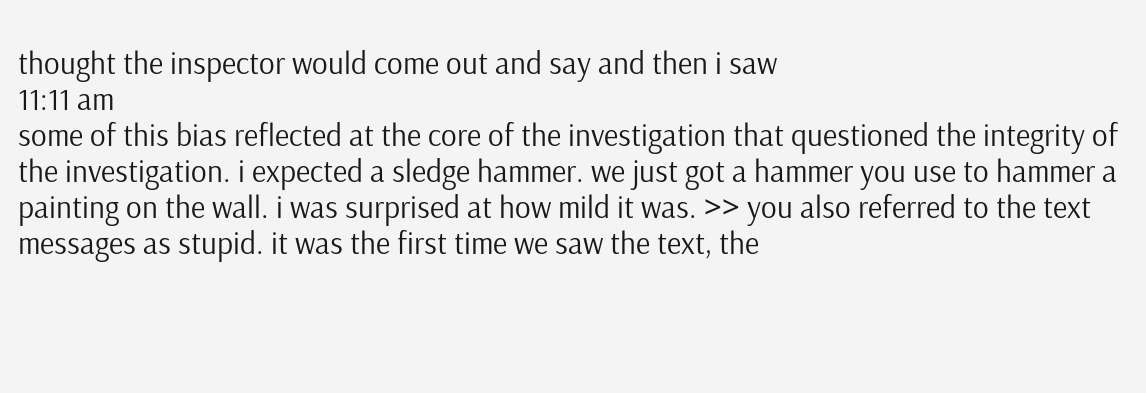thought the inspector would come out and say and then i saw
11:11 am
some of this bias reflected at the core of the investigation that questioned the integrity of the investigation. i expected a sledge hammer. we just got a hammer you use to hammer a painting on the wall. i was surprised at how mild it was. >> you also referred to the text messages as stupid. it was the first time we saw the text, the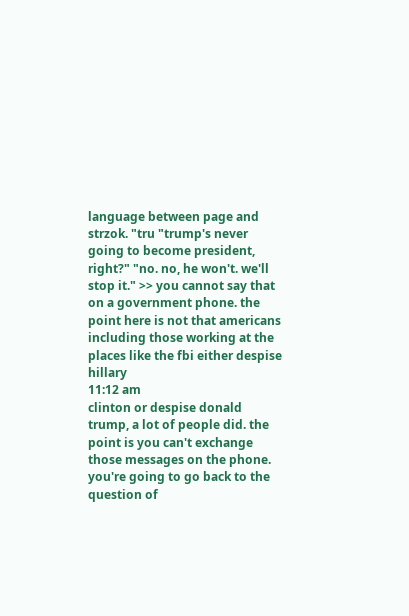language between page and strzok. "tru "trump's never going to become president, right?" "no. no, he won't. we'll stop it." >> you cannot say that on a government phone. the point here is not that americans including those working at the places like the fbi either despise hillary
11:12 am
clinton or despise donald trump, a lot of people did. the point is you can't exchange those messages on the phone. you're going to go back to the question of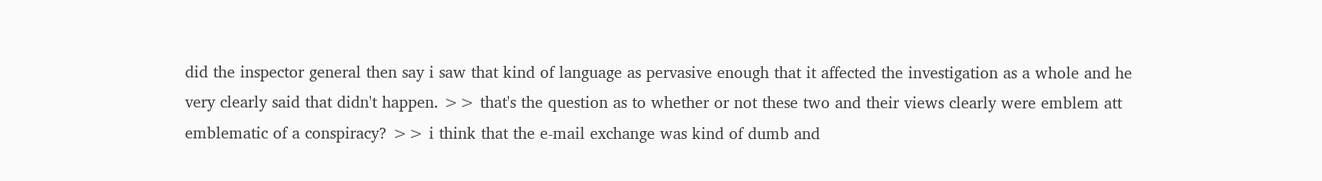did the inspector general then say i saw that kind of language as pervasive enough that it affected the investigation as a whole and he very clearly said that didn't happen. >> that's the question as to whether or not these two and their views clearly were emblem att emblematic of a conspiracy? >> i think that the e-mail exchange was kind of dumb and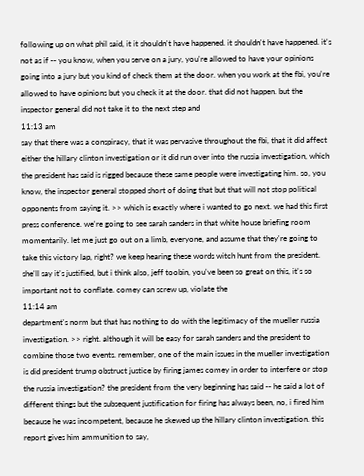following up on what phil said, it it shouldn't have happened. it shouldn't have happened. it's not as if -- you know, when you serve on a jury, you're allowed to have your opinions going into a jury but you kind of check them at the door. when you work at the fbi, you're allowed to have opinions but you check it at the door. that did not happen. but the inspector general did not take it to the next step and
11:13 am
say that there was a conspiracy, that it was pervasive throughout the fbi, that it did affect either the hillary clinton investigation or it did run over into the russia investigation, which the president has said is rigged because these same people were investigating him. so, you know, the inspector general stopped short of doing that but that will not stop political opponents from saying it. >> which is exactly where i wanted to go next. we had this first press conference. we're going to see sarah sanders in that white house briefing room momentarily. let me just go out on a limb, everyone, and assume that they're going to take this victory lap, right? we keep hearing these words witch hunt from the president. she'll say it's justified, but i think also, jeff toobin, you've been so great on this, it's so important not to conflate. comey can screw up, violate the
11:14 am
department's norm but that has nothing to do with the legitimacy of the mueller russia investigation. >> right. although it will be easy for sarah sanders and the president to combine those two events. remember, one of the main issues in the mueller investigation is did president trump obstruct justice by firing james comey in order to interfere or stop the russia investigation? the president from the very beginning has said -- he said a lot of different things but the subsequent justification for firing has always been, no, i fired him because he was incompetent, because he skewed up the hillary clinton investigation. this report gives him ammunition to say,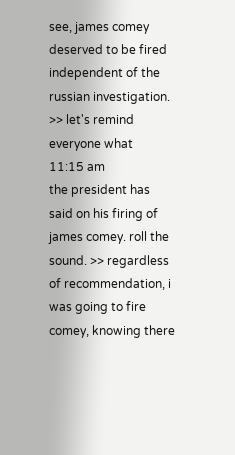see, james comey deserved to be fired independent of the russian investigation. >> let's remind everyone what
11:15 am
the president has said on his firing of james comey. roll the sound. >> regardless of recommendation, i was going to fire comey, knowing there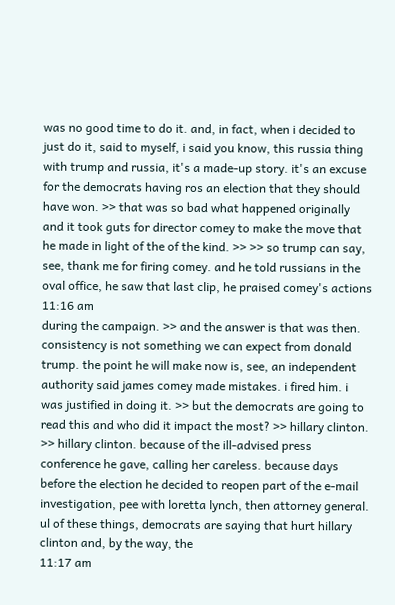was no good time to do it. and, in fact, when i decided to just do it, said to myself, i said you know, this russia thing with trump and russia, it's a made-up story. it's an excuse for the democrats having ros an election that they should have won. >> that was so bad what happened originally and it took guts for director comey to make the move that he made in light of the of the kind. >> >> so trump can say, see, thank me for firing comey. and he told russians in the oval office, he saw that last clip, he praised comey's actions
11:16 am
during the campaign. >> and the answer is that was then. consistency is not something we can expect from donald trump. the point he will make now is, see, an independent authority said james comey made mistakes. i fired him. i was justified in doing it. >> but the democrats are going to read this and who did it impact the most? >> hillary clinton. >> hillary clinton. because of the ill-advised press conference he gave, calling her careless. because days before the election he decided to reopen part of the e-mail investigation, pee with loretta lynch, then attorney general. ul of these things, democrats are saying that hurt hillary clinton and, by the way, the
11:17 am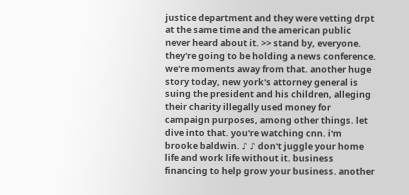justice department and they were vetting drpt at the same time and the american public never heard about it. >> stand by, everyone. they're going to be holding a news conference. we're moments away from that. another huge story today, new york's attorney general is suing the president and his children, alleging their charity illegally used money for campaign purposes, among other things. let dive into that. you're watching cnn. i'm brooke baldwin. ♪ ♪ don't juggle your home life and work life without it. business financing to help grow your business. another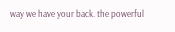way we have your back. the powerful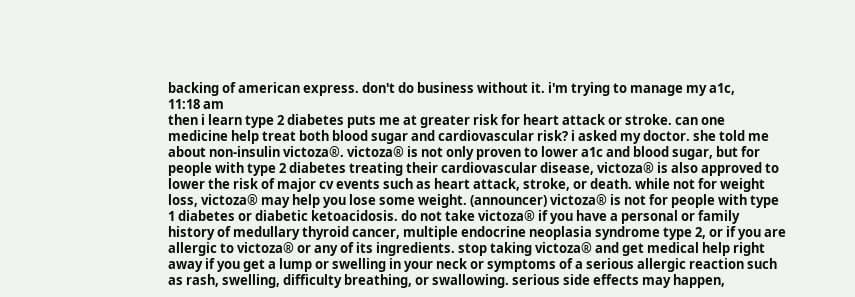backing of american express. don't do business without it. i'm trying to manage my a1c,
11:18 am
then i learn type 2 diabetes puts me at greater risk for heart attack or stroke. can one medicine help treat both blood sugar and cardiovascular risk? i asked my doctor. she told me about non-insulin victoza®. victoza® is not only proven to lower a1c and blood sugar, but for people with type 2 diabetes treating their cardiovascular disease, victoza® is also approved to lower the risk of major cv events such as heart attack, stroke, or death. while not for weight loss, victoza® may help you lose some weight. (announcer) victoza® is not for people with type 1 diabetes or diabetic ketoacidosis. do not take victoza® if you have a personal or family history of medullary thyroid cancer, multiple endocrine neoplasia syndrome type 2, or if you are allergic to victoza® or any of its ingredients. stop taking victoza® and get medical help right away if you get a lump or swelling in your neck or symptoms of a serious allergic reaction such as rash, swelling, difficulty breathing, or swallowing. serious side effects may happen,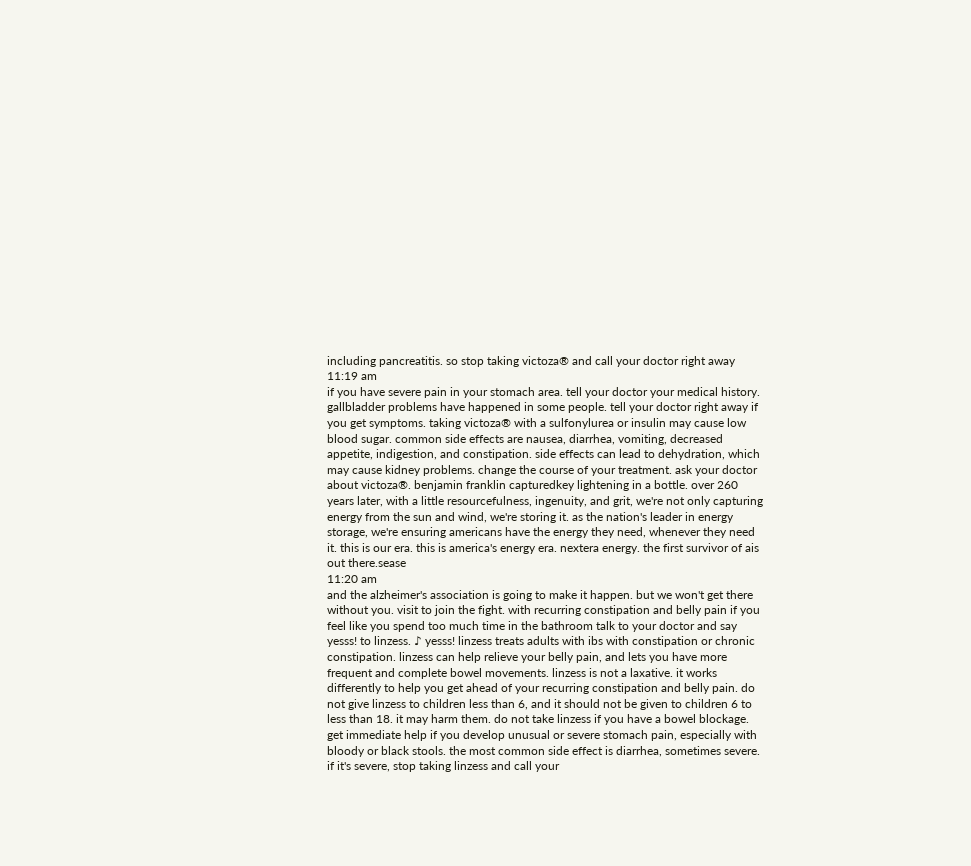including pancreatitis. so stop taking victoza® and call your doctor right away
11:19 am
if you have severe pain in your stomach area. tell your doctor your medical history. gallbladder problems have happened in some people. tell your doctor right away if you get symptoms. taking victoza® with a sulfonylurea or insulin may cause low blood sugar. common side effects are nausea, diarrhea, vomiting, decreased appetite, indigestion, and constipation. side effects can lead to dehydration, which may cause kidney problems. change the course of your treatment. ask your doctor about victoza®. benjamin franklin capturedkey lightening in a bottle. over 260 years later, with a little resourcefulness, ingenuity, and grit, we're not only capturing energy from the sun and wind, we're storing it. as the nation's leader in energy storage, we're ensuring americans have the energy they need, whenever they need it. this is our era. this is america's energy era. nextera energy. the first survivor of ais out there.sease
11:20 am
and the alzheimer's association is going to make it happen. but we won't get there without you. visit to join the fight. with recurring constipation and belly pain if you feel like you spend too much time in the bathroom talk to your doctor and say yesss! to linzess. ♪ yesss! linzess treats adults with ibs with constipation or chronic constipation. linzess can help relieve your belly pain, and lets you have more frequent and complete bowel movements. linzess is not a laxative. it works differently to help you get ahead of your recurring constipation and belly pain. do not give linzess to children less than 6, and it should not be given to children 6 to less than 18. it may harm them. do not take linzess if you have a bowel blockage. get immediate help if you develop unusual or severe stomach pain, especially with bloody or black stools. the most common side effect is diarrhea, sometimes severe. if it's severe, stop taking linzess and call your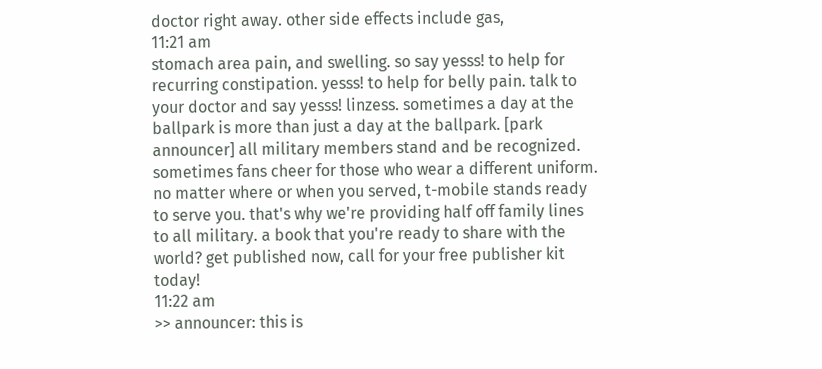doctor right away. other side effects include gas,
11:21 am
stomach area pain, and swelling. so say yesss! to help for recurring constipation. yesss! to help for belly pain. talk to your doctor and say yesss! linzess. sometimes a day at the ballpark is more than just a day at the ballpark. [park announcer] all military members stand and be recognized. sometimes fans cheer for those who wear a different uniform. no matter where or when you served, t-mobile stands ready to serve you. that's why we're providing half off family lines to all military. a book that you're ready to share with the world? get published now, call for your free publisher kit today!
11:22 am
>> announcer: this is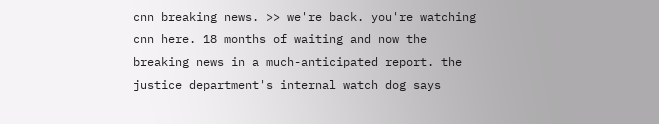cnn breaking news. >> we're back. you're watching cnn here. 18 months of waiting and now the breaking news in a much-anticipated report. the justice department's internal watch dog says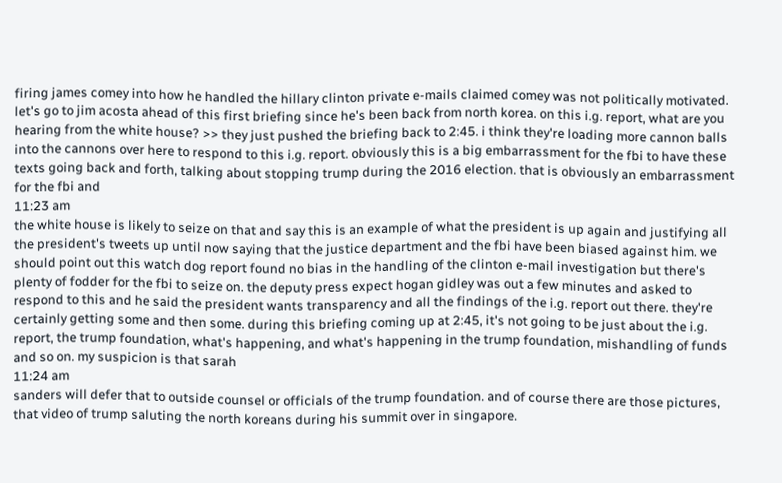firing james comey into how he handled the hillary clinton private e-mails claimed comey was not politically motivated. let's go to jim acosta ahead of this first briefing since he's been back from north korea. on this i.g. report, what are you hearing from the white house? >> they just pushed the briefing back to 2:45. i think they're loading more cannon balls into the cannons over here to respond to this i.g. report. obviously this is a big embarrassment for the fbi to have these texts going back and forth, talking about stopping trump during the 2016 election. that is obviously an embarrassment for the fbi and
11:23 am
the white house is likely to seize on that and say this is an example of what the president is up again and justifying all the president's tweets up until now saying that the justice department and the fbi have been biased against him. we should point out this watch dog report found no bias in the handling of the clinton e-mail investigation but there's plenty of fodder for the fbi to seize on. the deputy press expect hogan gidley was out a few minutes and asked to respond to this and he said the president wants transparency and all the findings of the i.g. report out there. they're certainly getting some and then some. during this briefing coming up at 2:45, it's not going to be just about the i.g. report, the trump foundation, what's happening, and what's happening in the trump foundation, mishandling of funds and so on. my suspicion is that sarah
11:24 am
sanders will defer that to outside counsel or officials of the trump foundation. and of course there are those pictures, that video of trump saluting the north koreans during his summit over in singapore.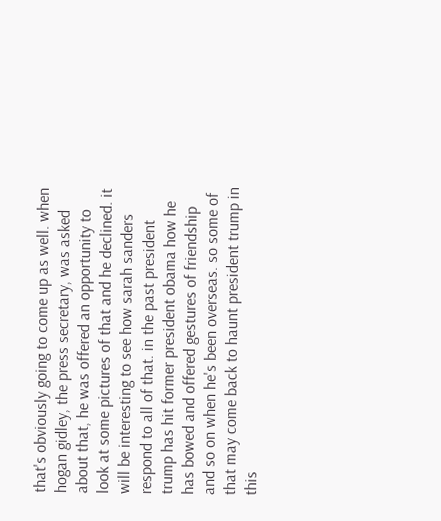that's obviously going to come up as well. when hogan gidley, the press secretary, was asked about that, he was offered an opportunity to look at some pictures of that and he declined. it will be interesting to see how sarah sanders respond to all of that. in the past president trump has hit former president obama how he has bowed and offered gestures of friendship and so on when he's been overseas. so some of that may come back to haunt president trump in this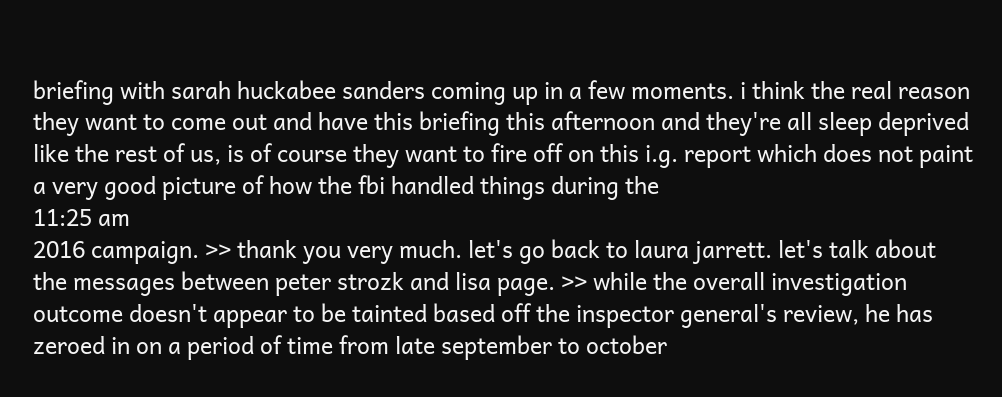briefing with sarah huckabee sanders coming up in a few moments. i think the real reason they want to come out and have this briefing this afternoon and they're all sleep deprived like the rest of us, is of course they want to fire off on this i.g. report which does not paint a very good picture of how the fbi handled things during the
11:25 am
2016 campaign. >> thank you very much. let's go back to laura jarrett. let's talk about the messages between peter strozk and lisa page. >> while the overall investigation outcome doesn't appear to be tainted based off the inspector general's review, he has zeroed in on a period of time from late september to october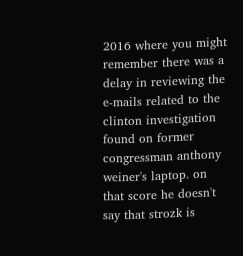2016 where you might remember there was a delay in reviewing the e-mails related to the clinton investigation found on former congressman anthony weiner's laptop. on that score he doesn't say that strozk is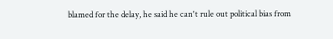blamed for the delay, he said he can't rule out political bias from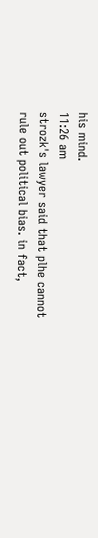his mind.
11:26 am
strozk's lawyer said that plhe cannot rule out political bias. in fact,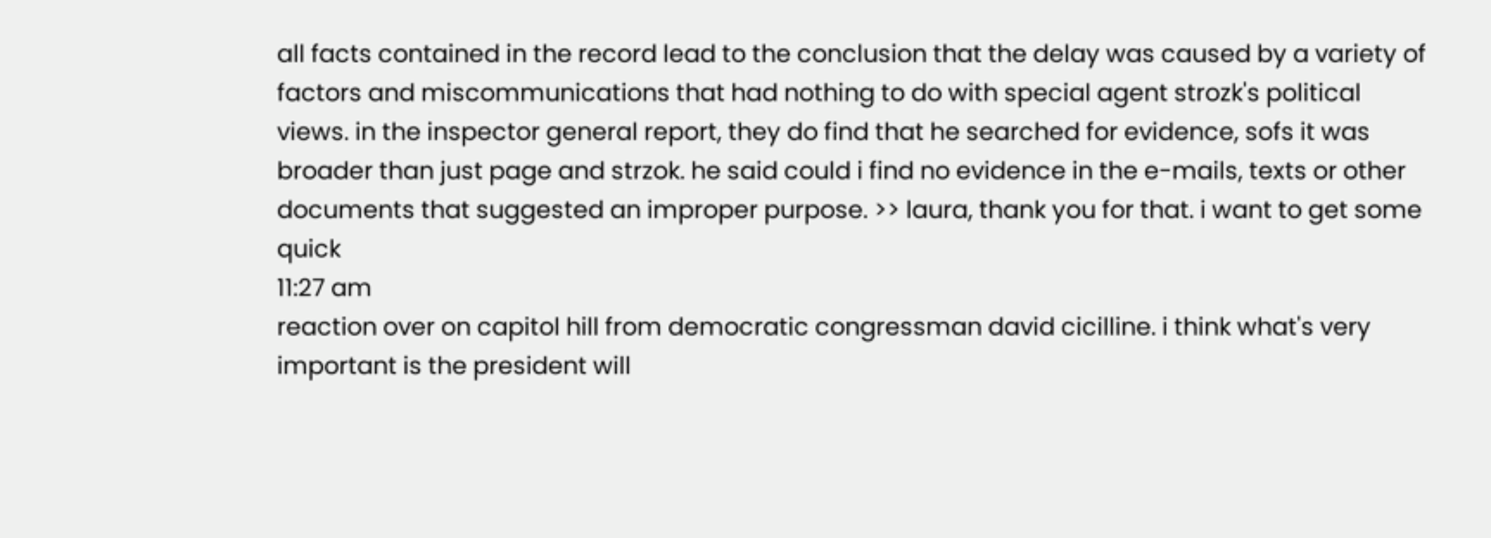all facts contained in the record lead to the conclusion that the delay was caused by a variety of factors and miscommunications that had nothing to do with special agent strozk's political views. in the inspector general report, they do find that he searched for evidence, sofs it was broader than just page and strzok. he said could i find no evidence in the e-mails, texts or other documents that suggested an improper purpose. >> laura, thank you for that. i want to get some quick
11:27 am
reaction over on capitol hill from democratic congressman david cicilline. i think what's very important is the president will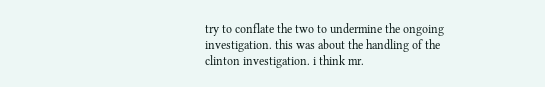try to conflate the two to undermine the ongoing investigation. this was about the handling of the clinton investigation. i think mr.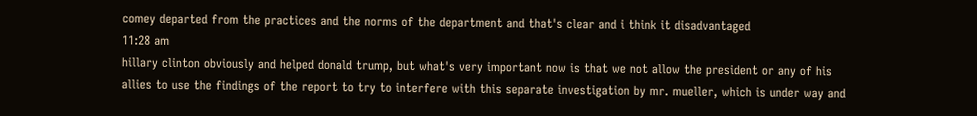comey departed from the practices and the norms of the department and that's clear and i think it disadvantaged
11:28 am
hillary clinton obviously and helped donald trump, but what's very important now is that we not allow the president or any of his allies to use the findings of the report to try to interfere with this separate investigation by mr. mueller, which is under way and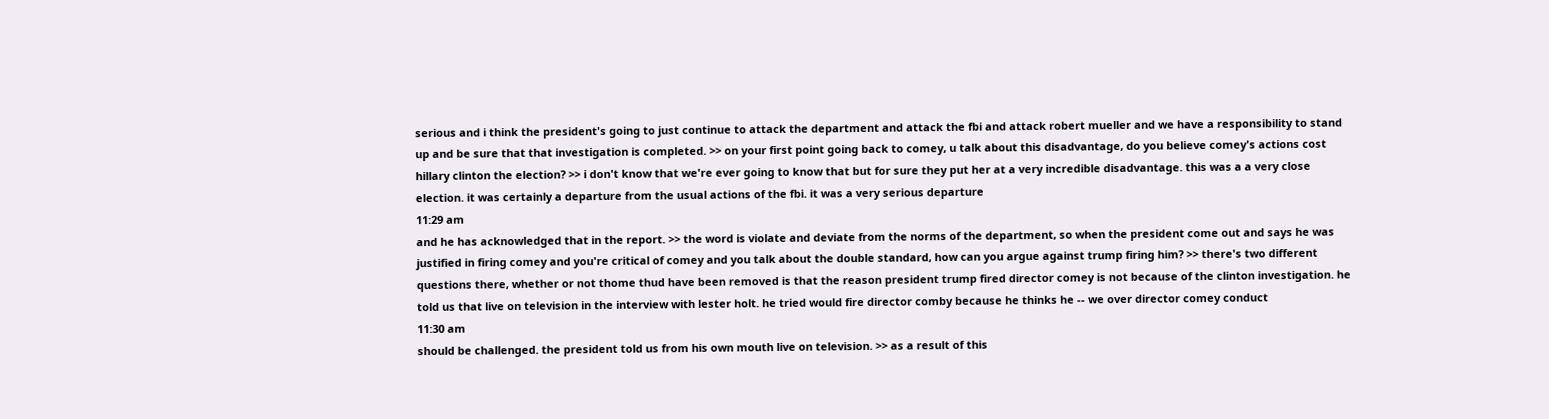serious and i think the president's going to just continue to attack the department and attack the fbi and attack robert mueller and we have a responsibility to stand up and be sure that that investigation is completed. >> on your first point going back to comey, u talk about this disadvantage, do you believe comey's actions cost hillary clinton the election? >> i don't know that we're ever going to know that but for sure they put her at a very incredible disadvantage. this was a a very close election. it was certainly a departure from the usual actions of the fbi. it was a very serious departure
11:29 am
and he has acknowledged that in the report. >> the word is violate and deviate from the norms of the department, so when the president come out and says he was justified in firing comey and you're critical of comey and you talk about the double standard, how can you argue against trump firing him? >> there's two different questions there, whether or not thome thud have been removed is that the reason president trump fired director comey is not because of the clinton investigation. he told us that live on television in the interview with lester holt. he tried would fire director comby because he thinks he -- we over director comey conduct
11:30 am
should be challenged. the president told us from his own mouth live on television. >> as a result of this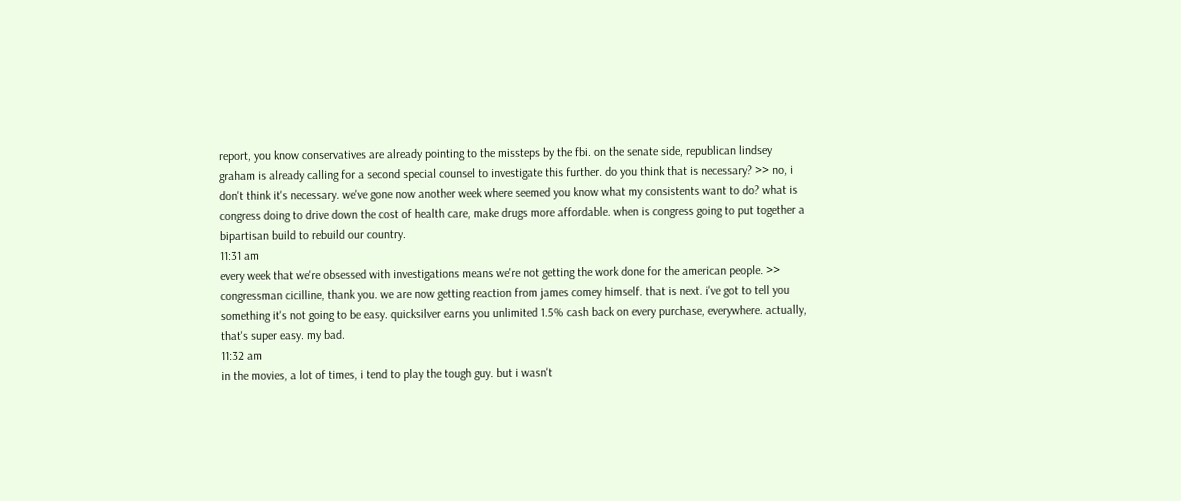report, you know conservatives are already pointing to the missteps by the fbi. on the senate side, republican lindsey graham is already calling for a second special counsel to investigate this further. do you think that is necessary? >> no, i don't think it's necessary. we've gone now another week where seemed you know what my consistents want to do? what is congress doing to drive down the cost of health care, make drugs more affordable. when is congress going to put together a bipartisan build to rebuild our country.
11:31 am
every week that we're obsessed with investigations means we're not getting the work done for the american people. >> congressman cicilline, thank you. we are now getting reaction from james comey himself. that is next. i've got to tell you something it's not going to be easy. quicksilver earns you unlimited 1.5% cash back on every purchase, everywhere. actually, that's super easy. my bad.
11:32 am
in the movies, a lot of times, i tend to play the tough guy. but i wasn't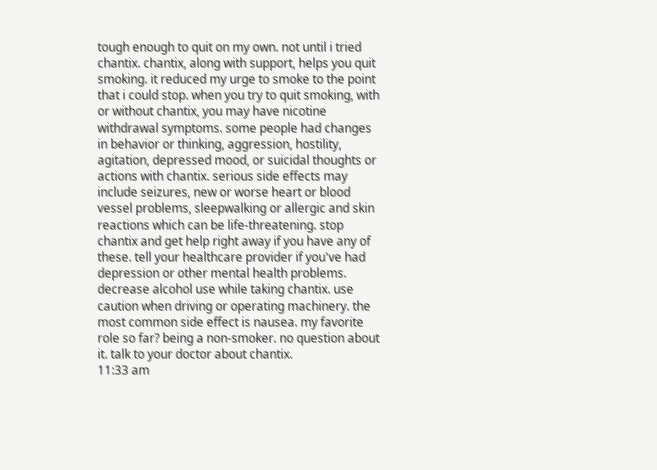tough enough to quit on my own. not until i tried chantix. chantix, along with support, helps you quit smoking. it reduced my urge to smoke to the point that i could stop. when you try to quit smoking, with or without chantix, you may have nicotine withdrawal symptoms. some people had changes in behavior or thinking, aggression, hostility, agitation, depressed mood, or suicidal thoughts or actions with chantix. serious side effects may include seizures, new or worse heart or blood vessel problems, sleepwalking or allergic and skin reactions which can be life-threatening. stop chantix and get help right away if you have any of these. tell your healthcare provider if you've had depression or other mental health problems. decrease alcohol use while taking chantix. use caution when driving or operating machinery. the most common side effect is nausea. my favorite role so far? being a non-smoker. no question about it. talk to your doctor about chantix.
11:33 am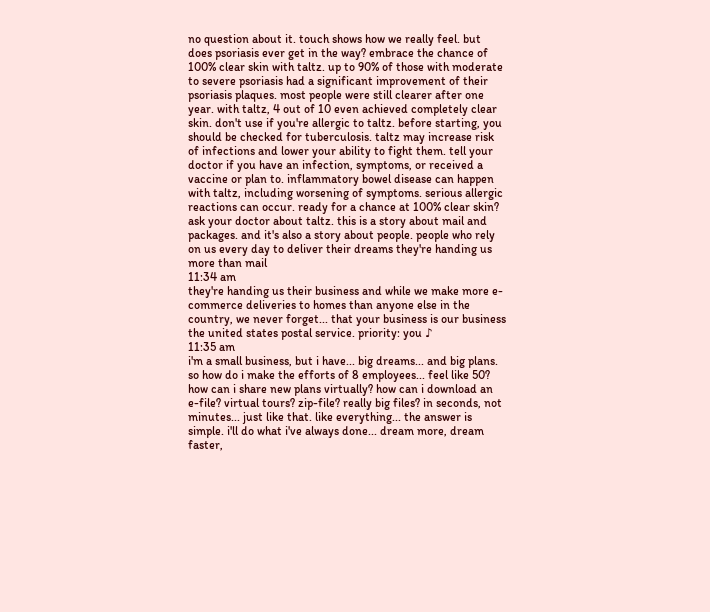no question about it. touch shows how we really feel. but does psoriasis ever get in the way? embrace the chance of 100% clear skin with taltz. up to 90% of those with moderate to severe psoriasis had a significant improvement of their psoriasis plaques. most people were still clearer after one year. with taltz, 4 out of 10 even achieved completely clear skin. don't use if you're allergic to taltz. before starting, you should be checked for tuberculosis. taltz may increase risk of infections and lower your ability to fight them. tell your doctor if you have an infection, symptoms, or received a vaccine or plan to. inflammatory bowel disease can happen with taltz, including worsening of symptoms. serious allergic reactions can occur. ready for a chance at 100% clear skin? ask your doctor about taltz. this is a story about mail and packages. and it's also a story about people. people who rely on us every day to deliver their dreams they're handing us more than mail
11:34 am
they're handing us their business and while we make more e-commerce deliveries to homes than anyone else in the country, we never forget... that your business is our business the united states postal service. priority: you ♪
11:35 am
i'm a small business, but i have... big dreams... and big plans. so how do i make the efforts of 8 employees... feel like 50? how can i share new plans virtually? how can i download an e-file? virtual tours? zip-file? really big files? in seconds, not minutes... just like that. like everything... the answer is simple. i'll do what i've always done... dream more, dream faster,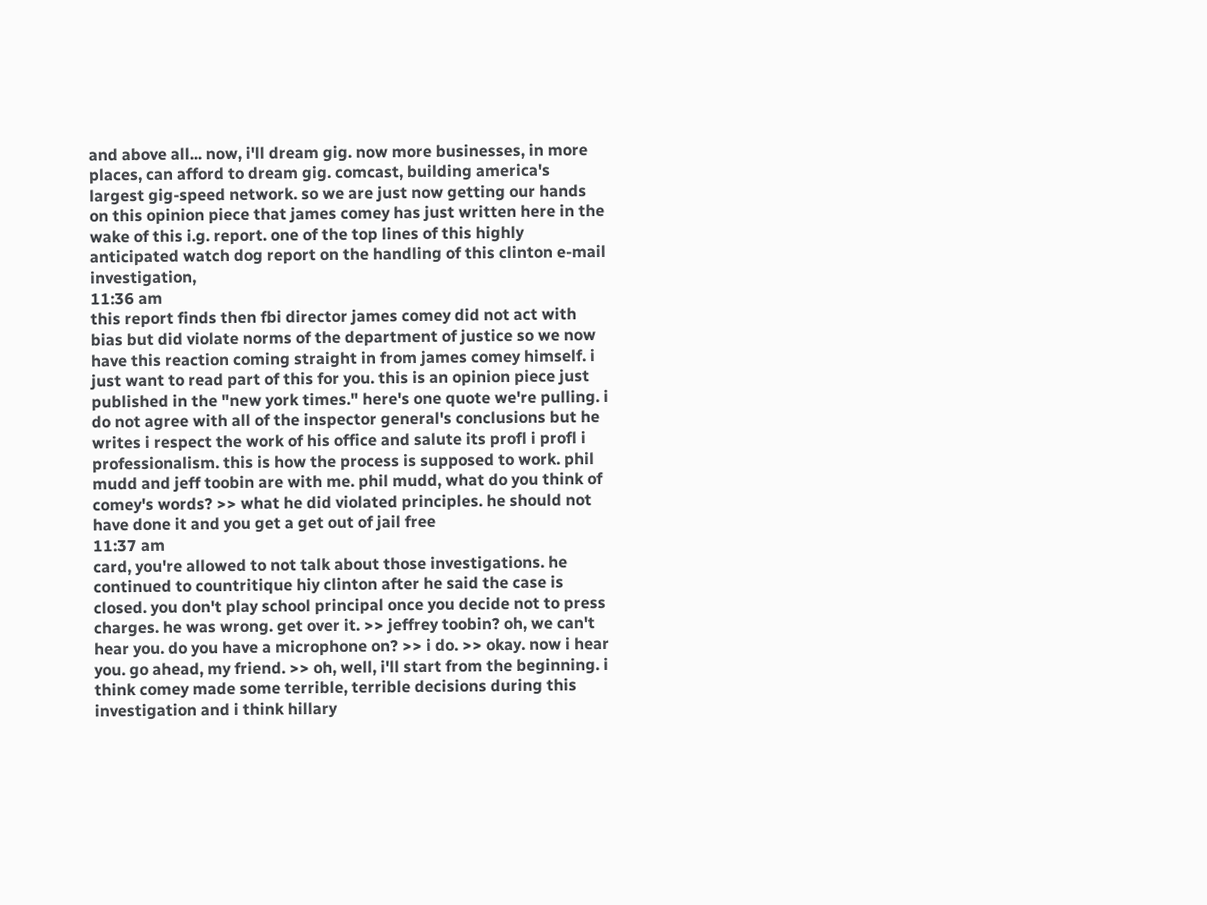and above all... now, i'll dream gig. now more businesses, in more places, can afford to dream gig. comcast, building america's largest gig-speed network. so we are just now getting our hands on this opinion piece that james comey has just written here in the wake of this i.g. report. one of the top lines of this highly anticipated watch dog report on the handling of this clinton e-mail investigation,
11:36 am
this report finds then fbi director james comey did not act with bias but did violate norms of the department of justice so we now have this reaction coming straight in from james comey himself. i just want to read part of this for you. this is an opinion piece just published in the "new york times." here's one quote we're pulling. i do not agree with all of the inspector general's conclusions but he writes i respect the work of his office and salute its profl i profl i professionalism. this is how the process is supposed to work. phil mudd and jeff toobin are with me. phil mudd, what do you think of comey's words? >> what he did violated principles. he should not have done it and you get a get out of jail free
11:37 am
card, you're allowed to not talk about those investigations. he continued to countritique hiy clinton after he said the case is closed. you don't play school principal once you decide not to press charges. he was wrong. get over it. >> jeffrey toobin? oh, we can't hear you. do you have a microphone on? >> i do. >> okay. now i hear you. go ahead, my friend. >> oh, well, i'll start from the beginning. i think comey made some terrible, terrible decisions during this investigation and i think hillary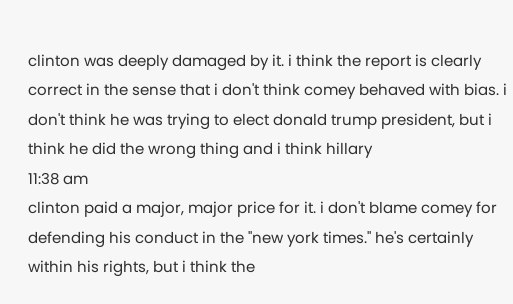clinton was deeply damaged by it. i think the report is clearly correct in the sense that i don't think comey behaved with bias. i don't think he was trying to elect donald trump president, but i think he did the wrong thing and i think hillary
11:38 am
clinton paid a major, major price for it. i don't blame comey for defending his conduct in the "new york times." he's certainly within his rights, but i think the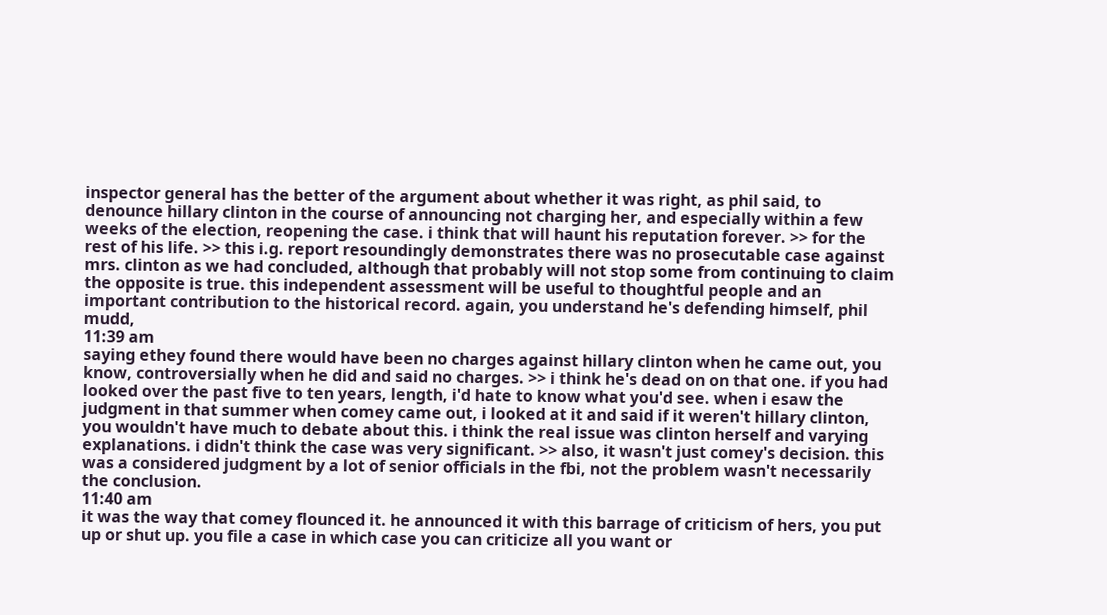inspector general has the better of the argument about whether it was right, as phil said, to denounce hillary clinton in the course of announcing not charging her, and especially within a few weeks of the election, reopening the case. i think that will haunt his reputation forever. >> for the rest of his life. >> this i.g. report resoundingly demonstrates there was no prosecutable case against mrs. clinton as we had concluded, although that probably will not stop some from continuing to claim the opposite is true. this independent assessment will be useful to thoughtful people and an important contribution to the historical record. again, you understand he's defending himself, phil mudd,
11:39 am
saying ethey found there would have been no charges against hillary clinton when he came out, you know, controversially when he did and said no charges. >> i think he's dead on on that one. if you had looked over the past five to ten years, length, i'd hate to know what you'd see. when i esaw the judgment in that summer when comey came out, i looked at it and said if it weren't hillary clinton, you wouldn't have much to debate about this. i think the real issue was clinton herself and varying explanations. i didn't think the case was very significant. >> also, it wasn't just comey's decision. this was a considered judgment by a lot of senior officials in the fbi, not the problem wasn't necessarily the conclusion.
11:40 am
it was the way that comey flounced it. he announced it with this barrage of criticism of hers, you put up or shut up. you file a case in which case you can criticize all you want or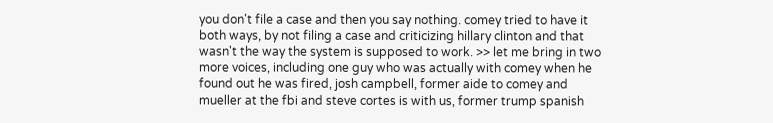you don't file a case and then you say nothing. comey tried to have it both ways, by not filing a case and criticizing hillary clinton and that wasn't the way the system is supposed to work. >> let me bring in two more voices, including one guy who was actually with comey when he found out he was fired, josh campbell, former aide to comey and mueller at the fbi and steve cortes is with us, former trump spanish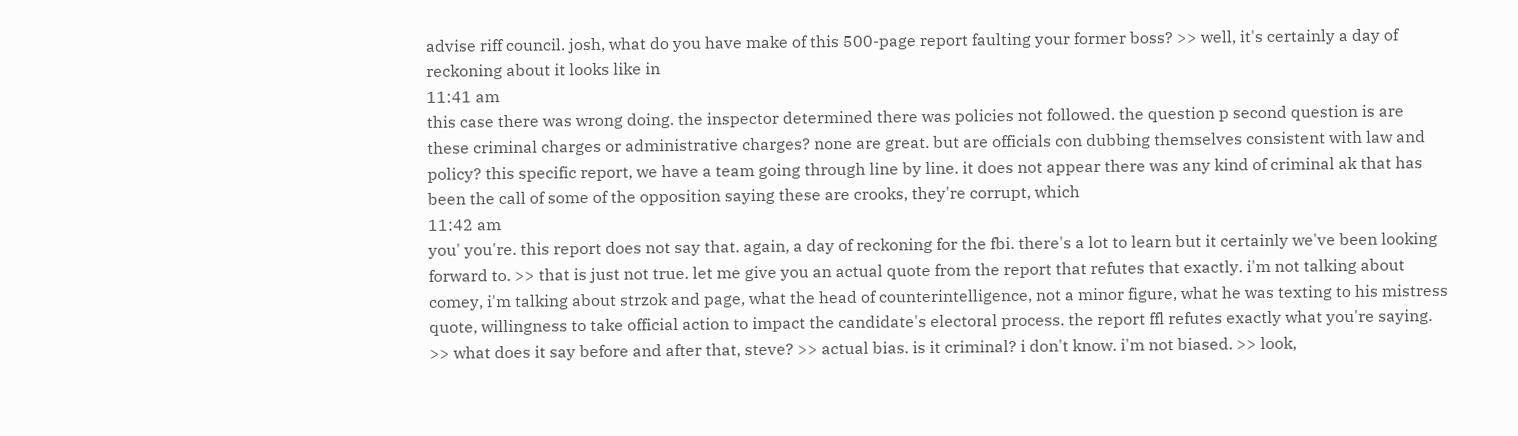advise riff council. josh, what do you have make of this 500-page report faulting your former boss? >> well, it's certainly a day of reckoning about it looks like in
11:41 am
this case there was wrong doing. the inspector determined there was policies not followed. the question p second question is are these criminal charges or administrative charges? none are great. but are officials con dubbing themselves consistent with law and policy? this specific report, we have a team going through line by line. it does not appear there was any kind of criminal ak that has been the call of some of the opposition saying these are crooks, they're corrupt, which
11:42 am
you' you're. this report does not say that. again, a day of reckoning for the fbi. there's a lot to learn but it certainly we've been looking forward to. >> that is just not true. let me give you an actual quote from the report that refutes that exactly. i'm not talking about comey, i'm talking about strzok and page, what the head of counterintelligence, not a minor figure, what he was texting to his mistress quote, willingness to take official action to impact the candidate's electoral process. the report ffl refutes exactly what you're saying. >> what does it say before and after that, steve? >> actual bias. is it criminal? i don't know. i'm not biased. >> look,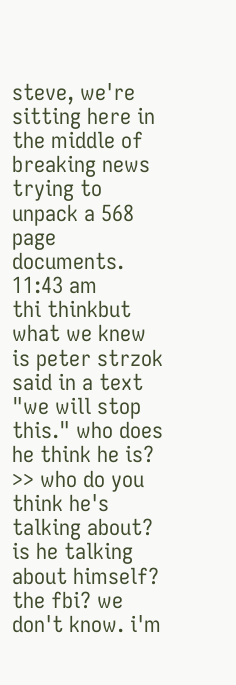steve, we're sitting here in the middle of breaking news trying to unpack a 568 page documents.
11:43 am
thi thinkbut what we knew is peter strzok said in a text "we will stop this." who does he think he is? >> who do you think he's talking about? is he talking about himself? the fbi? we don't know. i'm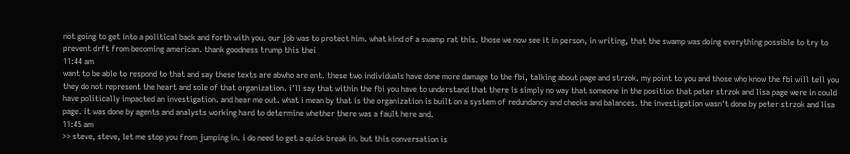not going to get into a political back and forth with you. our job was to protect him. what kind of a swamp rat this. those we now see it in person, in writing, that the swamp was doing everything possible to try to prevent drft from becoming american. thank goodness trump this thei
11:44 am
want to be able to respond to that and say these texts are abwho are ent. these two individuals have done more damage to the fbi, talking about page and strzok. my point to you and those who know the fbi will tell you they do not represent the heart and sole of that organization. i'll say that within the fbi you have to understand that there is simply no way that someone in the position that peter strzok and lisa page were in could have politically impacted an investigation. and hear me out. what i mean by that is the organization is built on a system of redundancy and checks and balances. the investigation wasn't done by peter strzok and lisa page. it was done by agents and analysts working hard to determine whether there was a fault here and.
11:45 am
>> steve, steve, let me stop you from jumping in. i do need to get a quick break in. but this conversation is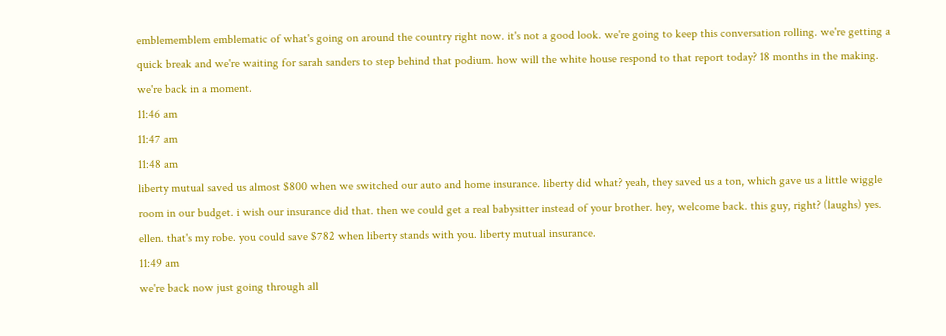emblememblem emblematic of what's going on around the country right now. it's not a good look. we're going to keep this conversation rolling. we're getting a quick break and we're waiting for sarah sanders to step behind that podium. how will the white house respond to that report today? 18 months in the making. we're back in a moment.
11:46 am
11:47 am
11:48 am
liberty mutual saved us almost $800 when we switched our auto and home insurance. liberty did what? yeah, they saved us a ton, which gave us a little wiggle room in our budget. i wish our insurance did that. then we could get a real babysitter instead of your brother. hey, welcome back. this guy, right? (laughs) yes. ellen. that's my robe. you could save $782 when liberty stands with you. liberty mutual insurance.
11:49 am
we're back now just going through all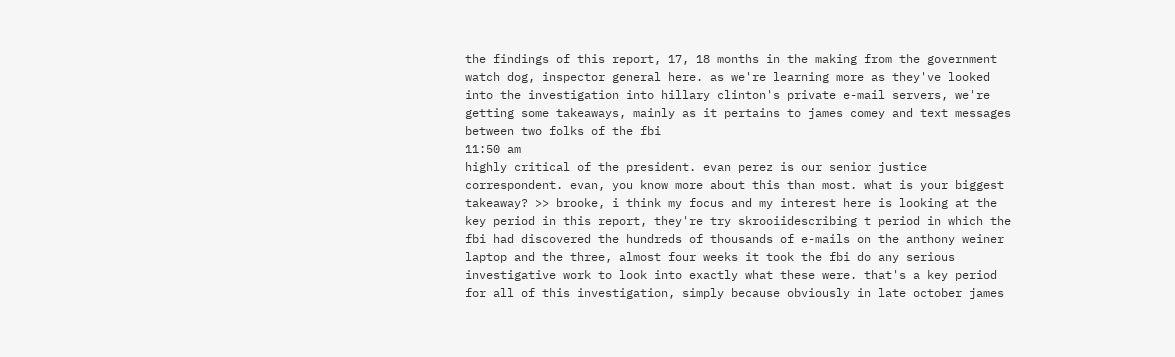the findings of this report, 17, 18 months in the making from the government watch dog, inspector general here. as we're learning more as they've looked into the investigation into hillary clinton's private e-mail servers, we're getting some takeaways, mainly as it pertains to james comey and text messages between two folks of the fbi
11:50 am
highly critical of the president. evan perez is our senior justice correspondent. evan, you know more about this than most. what is your biggest takeaway? >> brooke, i think my focus and my interest here is looking at the key period in this report, they're try skrooiidescribing t period in which the fbi had discovered the hundreds of thousands of e-mails on the anthony weiner laptop and the three, almost four weeks it took the fbi do any serious investigative work to look into exactly what these were. that's a key period for all of this investigation, simply because obviously in late october james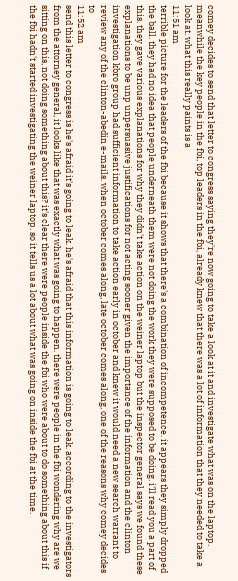comey decides to send that letter to congress saying they're now going to take a look at it and investigate what was on the laptop. meanwhile the key people in the fbi, top leaders in the fbi, already knew that there was a lot of information that they needed to take a look at. what this really paints is a
11:51 am
terrible picture for the leaders of the fbi because it shows that there's a combination of incompetence. it appears they simply dropped the ball. they had no idea that people underneath them were not doing the work they were supposed to be doing. i'll read you a part of this. they gave various explanations for why they didn't take action on the weiner laptop but the inspector general says we found these explanations to be unp unpersuasive justifications for not acting sooner given the importance of the information and the clinton investigation kbro group had sufficient information to take action early in october and knew it would need a new search warrant to review any of the clinton-abedin e-mails. when october comes along, late october comes along, one of the reasons why comey decides to
11:52 am
send this letter to congress is he's afraid it's going to leak. he's afraid that this information is going to leak. according to the investigators from the attorney general, it looks like that was exactly what was going to happen. there were people in the fbi wondering why are we sitting on this, not doing something about this? it's clear there were people inside the fbi who were about to do something about this if the fbi hadn't started investigating the weiner laptop. so it tells us a lot about what was going on inside the fbi at the time.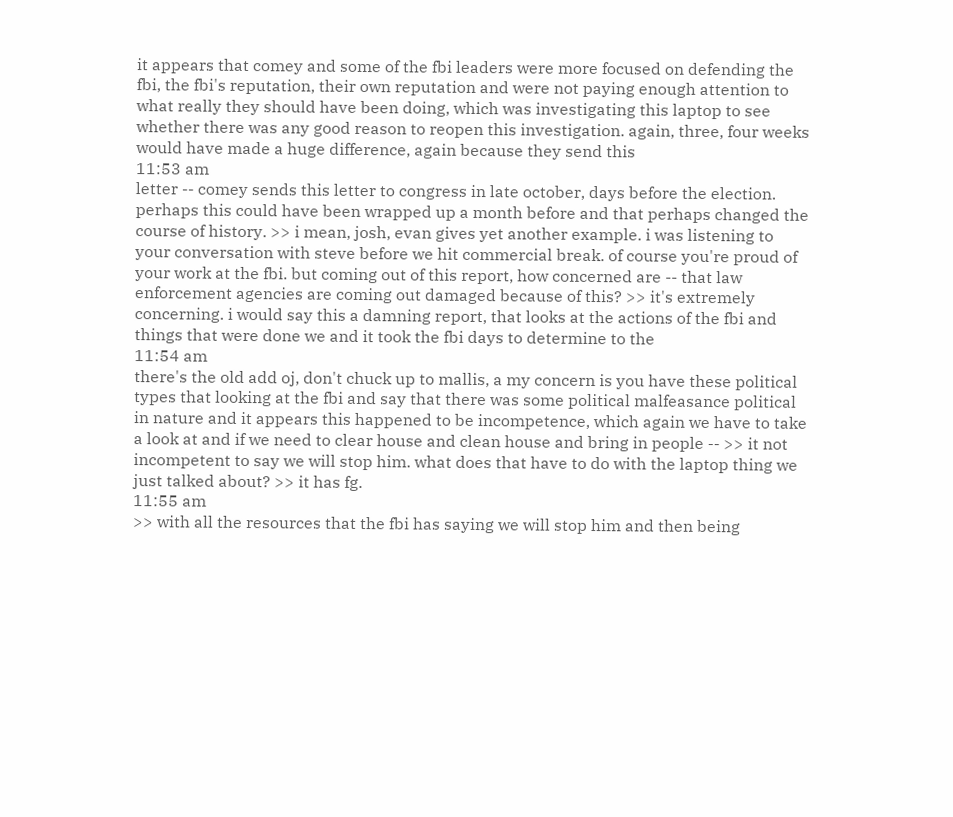it appears that comey and some of the fbi leaders were more focused on defending the fbi, the fbi's reputation, their own reputation and were not paying enough attention to what really they should have been doing, which was investigating this laptop to see whether there was any good reason to reopen this investigation. again, three, four weeks would have made a huge difference, again because they send this
11:53 am
letter -- comey sends this letter to congress in late october, days before the election. perhaps this could have been wrapped up a month before and that perhaps changed the course of history. >> i mean, josh, evan gives yet another example. i was listening to your conversation with steve before we hit commercial break. of course you're proud of your work at the fbi. but coming out of this report, how concerned are -- that law enforcement agencies are coming out damaged because of this? >> it's extremely concerning. i would say this a damning report, that looks at the actions of the fbi and things that were done we and it took the fbi days to determine to the
11:54 am
there's the old add oj, don't chuck up to mallis, a my concern is you have these political types that looking at the fbi and say that there was some political malfeasance political in nature and it appears this happened to be incompetence, which again we have to take a look at and if we need to clear house and clean house and bring in people -- >> it not incompetent to say we will stop him. what does that have to do with the laptop thing we just talked about? >> it has fg.
11:55 am
>> with all the resources that the fbi has saying we will stop him and then being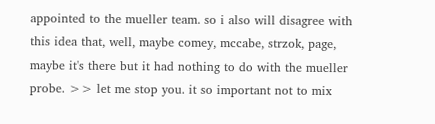appointed to the mueller team. so i also will disagree with this idea that, well, maybe comey, mccabe, strzok, page, maybe it's there but it had nothing to do with the mueller probe. >> let me stop you. it so important not to mix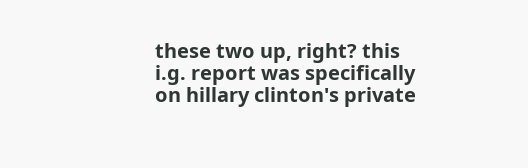these two up, right? this i.g. report was specifically on hillary clinton's private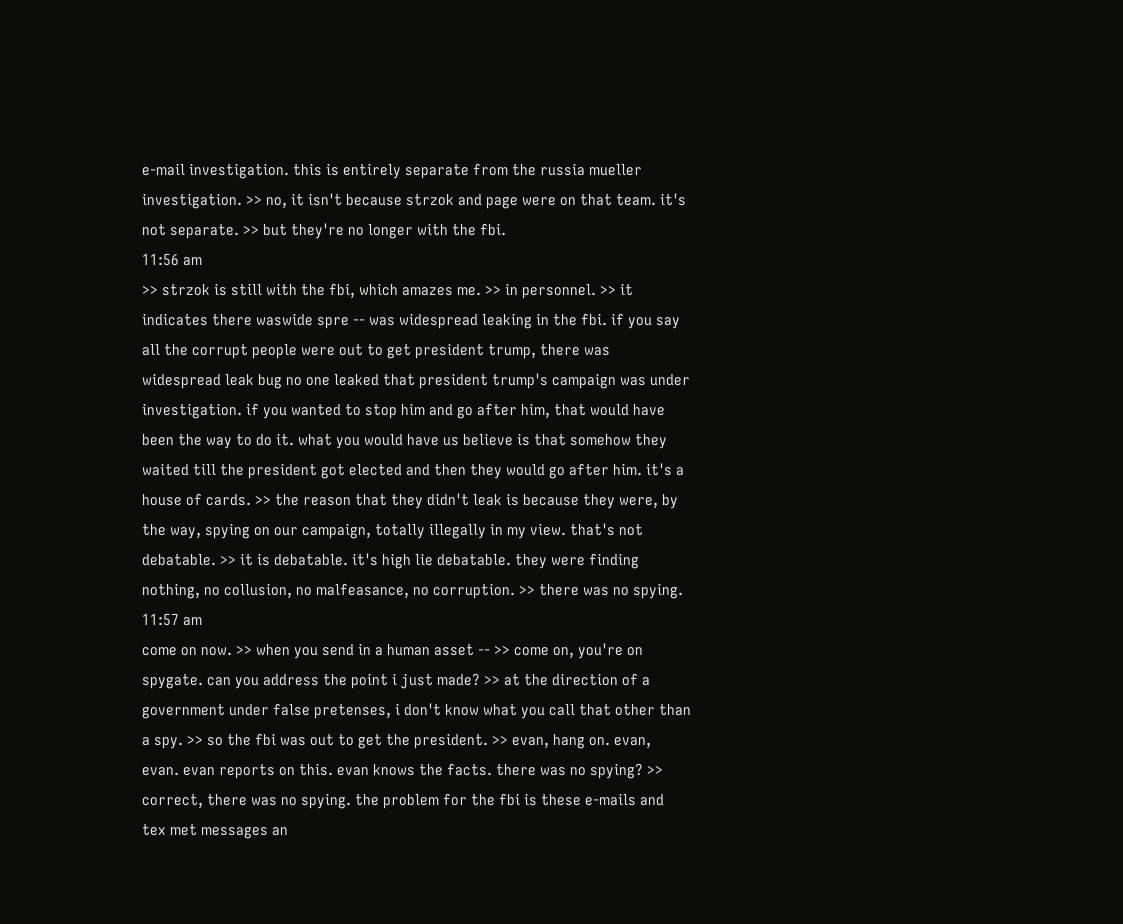e-mail investigation. this is entirely separate from the russia mueller investigation. >> no, it isn't because strzok and page were on that team. it's not separate. >> but they're no longer with the fbi.
11:56 am
>> strzok is still with the fbi, which amazes me. >> in personnel. >> it indicates there waswide spre -- was widespread leaking in the fbi. if you say all the corrupt people were out to get president trump, there was widespread leak bug no one leaked that president trump's campaign was under investigation. if you wanted to stop him and go after him, that would have been the way to do it. what you would have us believe is that somehow they waited till the president got elected and then they would go after him. it's a house of cards. >> the reason that they didn't leak is because they were, by the way, spying on our campaign, totally illegally in my view. that's not debatable. >> it is debatable. it's high lie debatable. they were finding nothing, no collusion, no malfeasance, no corruption. >> there was no spying.
11:57 am
come on now. >> when you send in a human asset -- >> come on, you're on spygate. can you address the point i just made? >> at the direction of a government under false pretenses, i don't know what you call that other than a spy. >> so the fbi was out to get the president. >> evan, hang on. evan, evan. evan reports on this. evan knows the facts. there was no spying? >> correct, there was no spying. the problem for the fbi is these e-mails and tex met messages an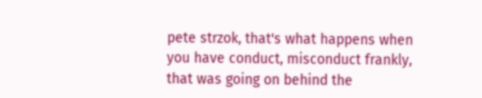pete strzok, that's what happens when you have conduct, misconduct frankly, that was going on behind the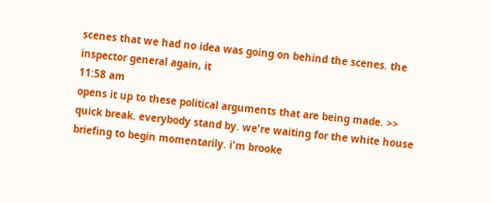scenes that we had no idea was going on behind the scenes. the inspector general again, it
11:58 am
opens it up to these political arguments that are being made. >> quick break. everybody stand by. we're waiting for the white house briefing to begin momentarily. i'm brooke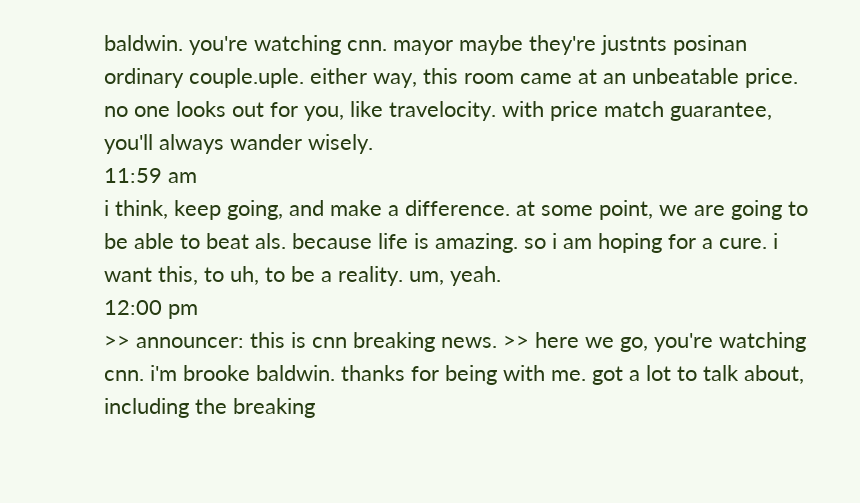baldwin. you're watching cnn. mayor maybe they're justnts posinan ordinary couple.uple. either way, this room came at an unbeatable price. no one looks out for you, like travelocity. with price match guarantee, you'll always wander wisely.
11:59 am
i think, keep going, and make a difference. at some point, we are going to be able to beat als. because life is amazing. so i am hoping for a cure. i want this, to uh, to be a reality. um, yeah.
12:00 pm
>> announcer: this is cnn breaking news. >> here we go, you're watching cnn. i'm brooke baldwin. thanks for being with me. got a lot to talk about, including the breaking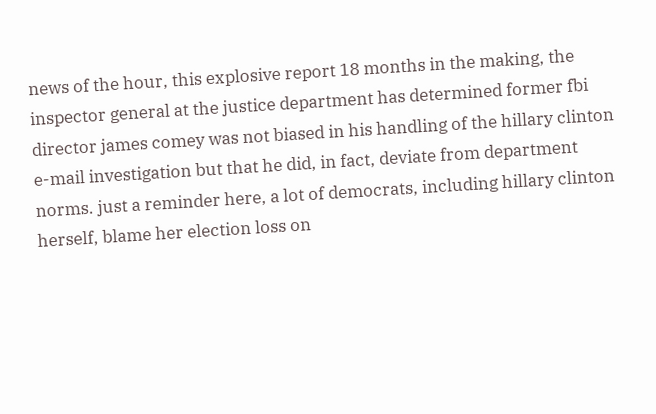news of the hour, this explosive report 18 months in the making, the inspector general at the justice department has determined former fbi director james comey was not biased in his handling of the hillary clinton e-mail investigation but that he did, in fact, deviate from department norms. just a reminder here, a lot of democrats, including hillary clinton herself, blame her election loss on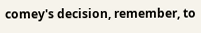comey's decision, remember, to